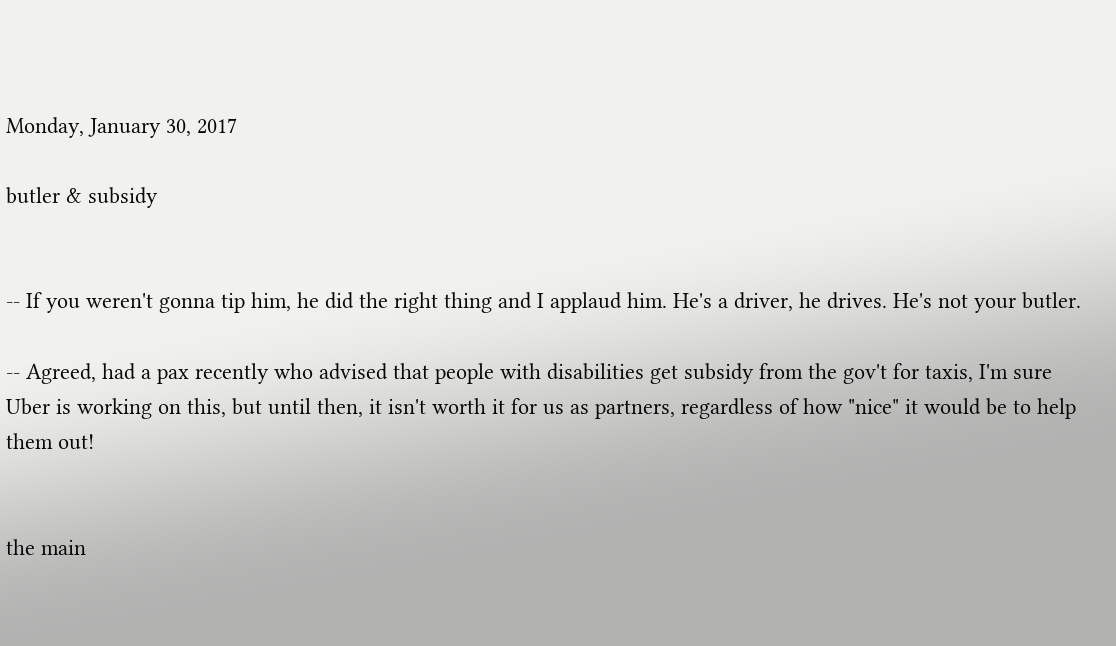Monday, January 30, 2017

butler & subsidy


-- If you weren't gonna tip him, he did the right thing and I applaud him. He's a driver, he drives. He's not your butler.

-- Agreed, had a pax recently who advised that people with disabilities get subsidy from the gov't for taxis, I'm sure Uber is working on this, but until then, it isn't worth it for us as partners, regardless of how "nice" it would be to help them out!


the main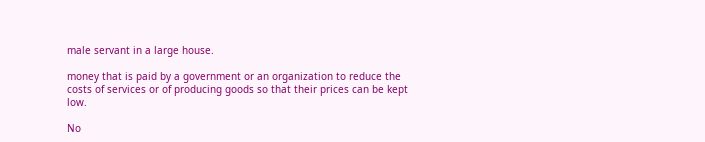male servant in a large house.

money that is paid by a government or an organization to reduce the costs of services or of producing goods so that their prices can be kept low.

No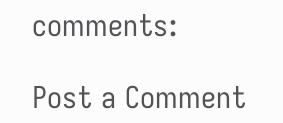comments:

Post a Comment